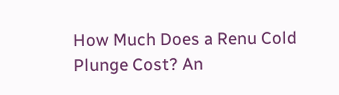How Much Does a Renu Cold Plunge Cost? An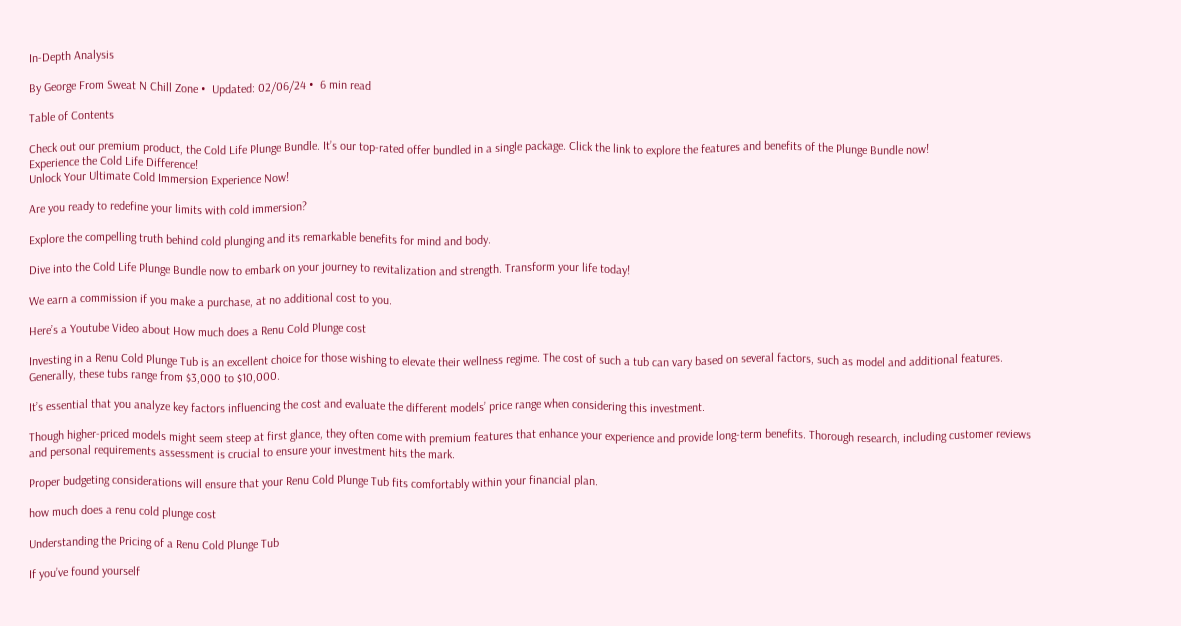In-Depth Analysis

By George From Sweat N Chill Zone •  Updated: 02/06/24 •  6 min read

Table of Contents

Check out our premium product, the Cold Life Plunge Bundle. It’s our top-rated offer bundled in a single package. Click the link to explore the features and benefits of the Plunge Bundle now!
Experience the Cold Life Difference!
Unlock Your Ultimate Cold Immersion Experience Now!

Are you ready to redefine your limits with cold immersion?

Explore the compelling truth behind cold plunging and its remarkable benefits for mind and body.

Dive into the Cold Life Plunge Bundle now to embark on your journey to revitalization and strength. Transform your life today!

We earn a commission if you make a purchase, at no additional cost to you.

Here’s a Youtube Video about How much does a Renu Cold Plunge cost

Investing in a Renu Cold Plunge Tub is an excellent choice for those wishing to elevate their wellness regime. The cost of such a tub can vary based on several factors, such as model and additional features. Generally, these tubs range from $3,000 to $10,000.

It’s essential that you analyze key factors influencing the cost and evaluate the different models’ price range when considering this investment.

Though higher-priced models might seem steep at first glance, they often come with premium features that enhance your experience and provide long-term benefits. Thorough research, including customer reviews and personal requirements assessment is crucial to ensure your investment hits the mark.

Proper budgeting considerations will ensure that your Renu Cold Plunge Tub fits comfortably within your financial plan.

how much does a renu cold plunge cost

Understanding the Pricing of a Renu Cold Plunge Tub

If you’ve found yourself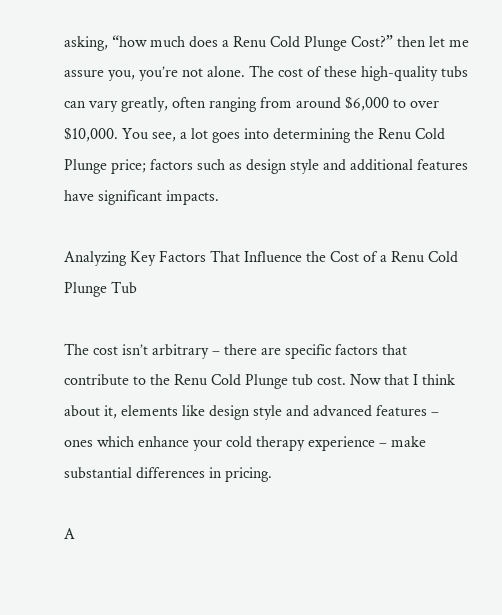asking, “how much does a Renu Cold Plunge Cost?” then let me assure you, you’re not alone. The cost of these high-quality tubs can vary greatly, often ranging from around $6,000 to over $10,000. You see, a lot goes into determining the Renu Cold Plunge price; factors such as design style and additional features have significant impacts.

Analyzing Key Factors That Influence the Cost of a Renu Cold Plunge Tub

The cost isn’t arbitrary – there are specific factors that contribute to the Renu Cold Plunge tub cost. Now that I think about it, elements like design style and advanced features – ones which enhance your cold therapy experience – make substantial differences in pricing.

A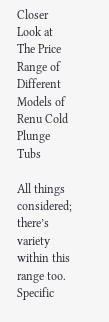Closer Look at The Price Range of Different Models of Renu Cold Plunge Tubs

All things considered; there’s variety within this range too. Specific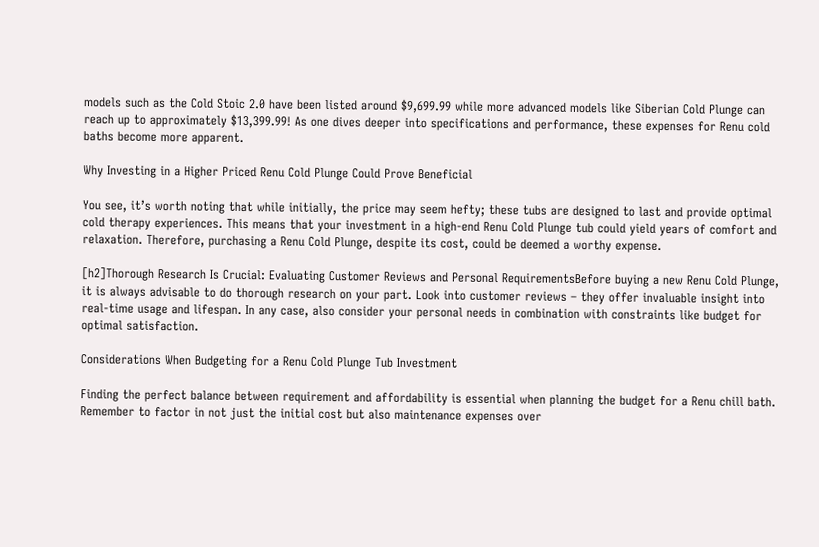models such as the Cold Stoic 2.0 have been listed around $9,699.99 while more advanced models like Siberian Cold Plunge can reach up to approximately $13,399.99! As one dives deeper into specifications and performance, these expenses for Renu cold baths become more apparent.

Why Investing in a Higher Priced Renu Cold Plunge Could Prove Beneficial

You see, it’s worth noting that while initially, the price may seem hefty; these tubs are designed to last and provide optimal cold therapy experiences. This means that your investment in a high-end Renu Cold Plunge tub could yield years of comfort and relaxation. Therefore, purchasing a Renu Cold Plunge, despite its cost, could be deemed a worthy expense.

[h2]Thorough Research Is Crucial: Evaluating Customer Reviews and Personal RequirementsBefore buying a new Renu Cold Plunge, it is always advisable to do thorough research on your part. Look into customer reviews – they offer invaluable insight into real-time usage and lifespan. In any case, also consider your personal needs in combination with constraints like budget for optimal satisfaction.

Considerations When Budgeting for a Renu Cold Plunge Tub Investment

Finding the perfect balance between requirement and affordability is essential when planning the budget for a Renu chill bath. Remember to factor in not just the initial cost but also maintenance expenses over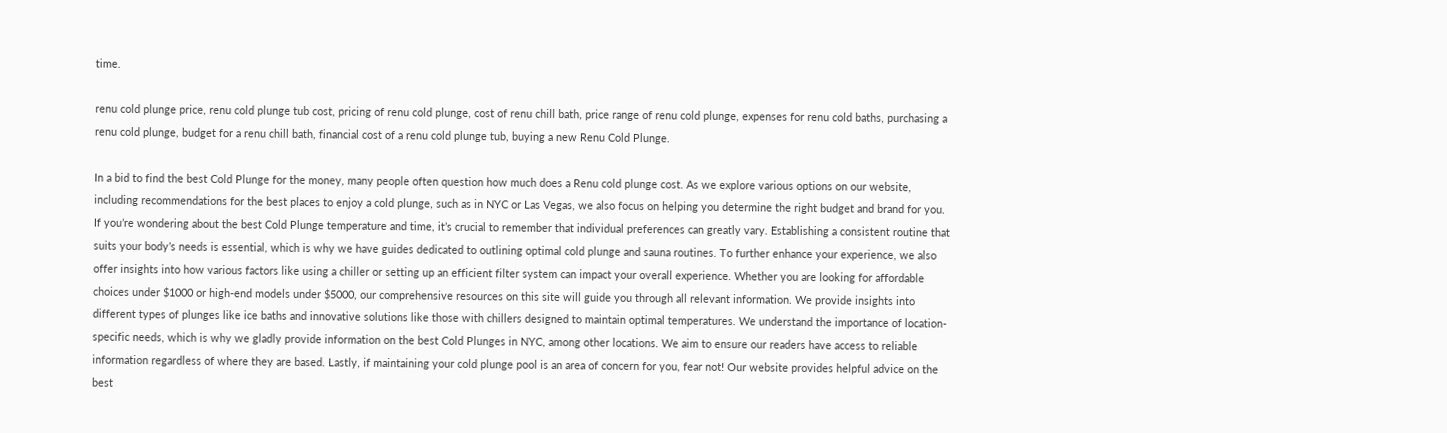time.

renu cold plunge price, renu cold plunge tub cost, pricing of renu cold plunge, cost of renu chill bath, price range of renu cold plunge, expenses for renu cold baths, purchasing a renu cold plunge, budget for a renu chill bath, financial cost of a renu cold plunge tub, buying a new Renu Cold Plunge.

In a bid to find the best Cold Plunge for the money, many people often question how much does a Renu cold plunge cost. As we explore various options on our website, including recommendations for the best places to enjoy a cold plunge, such as in NYC or Las Vegas, we also focus on helping you determine the right budget and brand for you. If you’re wondering about the best Cold Plunge temperature and time, it’s crucial to remember that individual preferences can greatly vary. Establishing a consistent routine that suits your body’s needs is essential, which is why we have guides dedicated to outlining optimal cold plunge and sauna routines. To further enhance your experience, we also offer insights into how various factors like using a chiller or setting up an efficient filter system can impact your overall experience. Whether you are looking for affordable choices under $1000 or high-end models under $5000, our comprehensive resources on this site will guide you through all relevant information. We provide insights into different types of plunges like ice baths and innovative solutions like those with chillers designed to maintain optimal temperatures. We understand the importance of location-specific needs, which is why we gladly provide information on the best Cold Plunges in NYC, among other locations. We aim to ensure our readers have access to reliable information regardless of where they are based. Lastly, if maintaining your cold plunge pool is an area of concern for you, fear not! Our website provides helpful advice on the best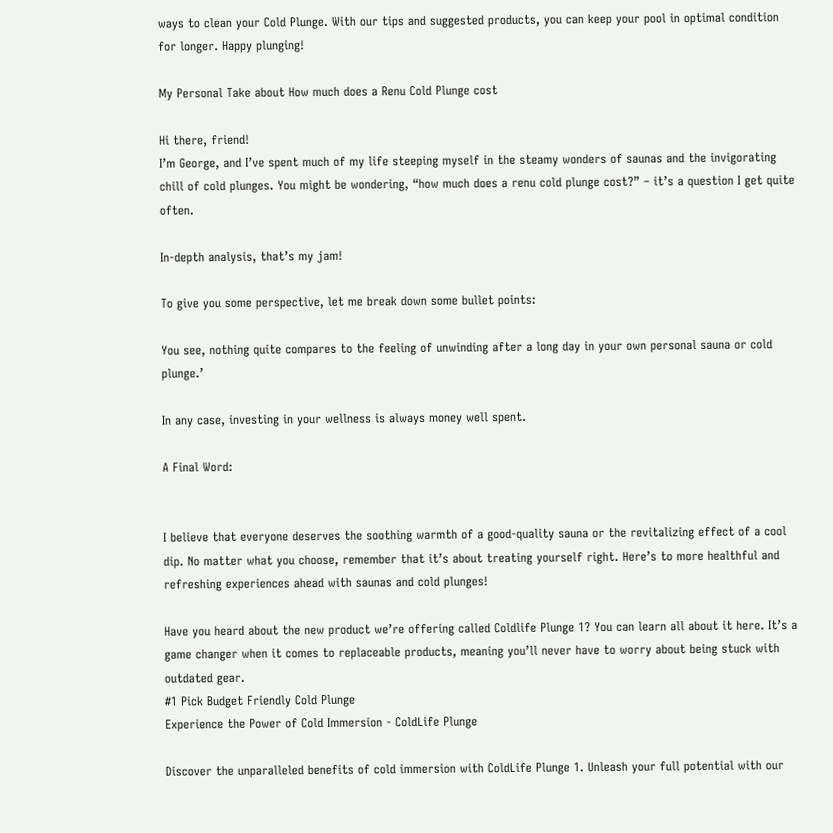ways to clean your Cold Plunge. With our tips and suggested products, you can keep your pool in optimal condition for longer. Happy plunging!

My Personal Take about How much does a Renu Cold Plunge cost

Hi there, friend!
I’m George, and I’ve spent much of my life steeping myself in the steamy wonders of saunas and the invigorating chill of cold plunges. You might be wondering, “how much does a renu cold plunge cost?” – it’s a question I get quite often.

In-depth analysis, that’s my jam!

To give you some perspective, let me break down some bullet points:

You see, nothing quite compares to the feeling of unwinding after a long day in your own personal sauna or cold plunge.’

In any case, investing in your wellness is always money well spent.

A Final Word:


I believe that everyone deserves the soothing warmth of a good-quality sauna or the revitalizing effect of a cool dip. No matter what you choose, remember that it’s about treating yourself right. Here’s to more healthful and refreshing experiences ahead with saunas and cold plunges!

Have you heard about the new product we’re offering called Coldlife Plunge 1? You can learn all about it here. It’s a game changer when it comes to replaceable products, meaning you’ll never have to worry about being stuck with outdated gear.
#1 Pick Budget Friendly Cold Plunge
Experience the Power of Cold Immersion - ColdLife Plunge

Discover the unparalleled benefits of cold immersion with ColdLife Plunge 1. Unleash your full potential with our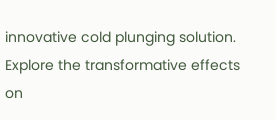innovative cold plunging solution. Explore the transformative effects on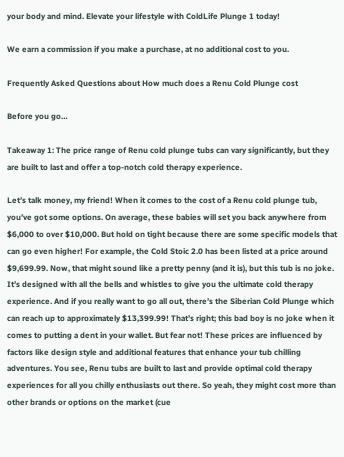your body and mind. Elevate your lifestyle with ColdLife Plunge 1 today!

We earn a commission if you make a purchase, at no additional cost to you.

Frequently Asked Questions about How much does a Renu Cold Plunge cost

Before you go…

Takeaway 1: The price range of Renu cold plunge tubs can vary significantly, but they are built to last and offer a top-notch cold therapy experience.

Let’s talk money, my friend! When it comes to the cost of a Renu cold plunge tub, you’ve got some options. On average, these babies will set you back anywhere from $6,000 to over $10,000. But hold on tight because there are some specific models that can go even higher! For example, the Cold Stoic 2.0 has been listed at a price around $9,699.99. Now, that might sound like a pretty penny (and it is), but this tub is no joke. It’s designed with all the bells and whistles to give you the ultimate cold therapy experience. And if you really want to go all out, there’s the Siberian Cold Plunge which can reach up to approximately $13,399.99! That’s right; this bad boy is no joke when it comes to putting a dent in your wallet. But fear not! These prices are influenced by factors like design style and additional features that enhance your tub chilling adventures. You see, Renu tubs are built to last and provide optimal cold therapy experiences for all you chilly enthusiasts out there. So yeah, they might cost more than other brands or options on the market (cue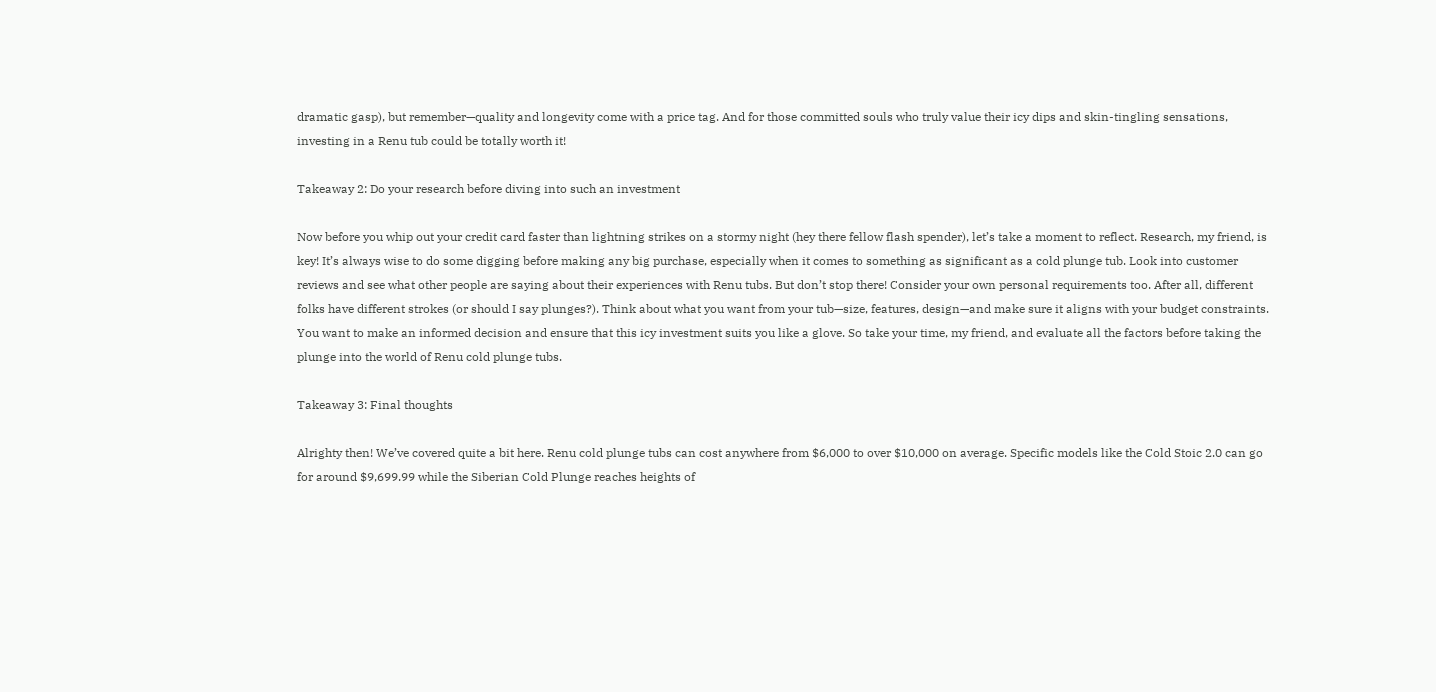dramatic gasp), but remember—quality and longevity come with a price tag. And for those committed souls who truly value their icy dips and skin-tingling sensations, investing in a Renu tub could be totally worth it!

Takeaway 2: Do your research before diving into such an investment

Now before you whip out your credit card faster than lightning strikes on a stormy night (hey there fellow flash spender), let’s take a moment to reflect. Research, my friend, is key! It’s always wise to do some digging before making any big purchase, especially when it comes to something as significant as a cold plunge tub. Look into customer reviews and see what other people are saying about their experiences with Renu tubs. But don’t stop there! Consider your own personal requirements too. After all, different folks have different strokes (or should I say plunges?). Think about what you want from your tub—size, features, design—and make sure it aligns with your budget constraints. You want to make an informed decision and ensure that this icy investment suits you like a glove. So take your time, my friend, and evaluate all the factors before taking the plunge into the world of Renu cold plunge tubs.

Takeaway 3: Final thoughts

Alrighty then! We’ve covered quite a bit here. Renu cold plunge tubs can cost anywhere from $6,000 to over $10,000 on average. Specific models like the Cold Stoic 2.0 can go for around $9,699.99 while the Siberian Cold Plunge reaches heights of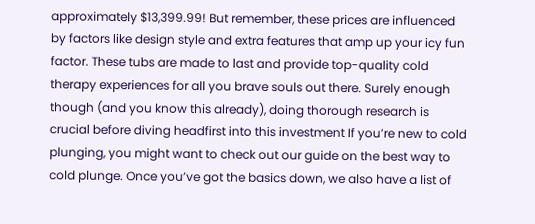approximately $13,399.99! But remember, these prices are influenced by factors like design style and extra features that amp up your icy fun factor. These tubs are made to last and provide top-quality cold therapy experiences for all you brave souls out there. Surely enough though (and you know this already), doing thorough research is crucial before diving headfirst into this investment If you’re new to cold plunging, you might want to check out our guide on the best way to cold plunge. Once you’ve got the basics down, we also have a list of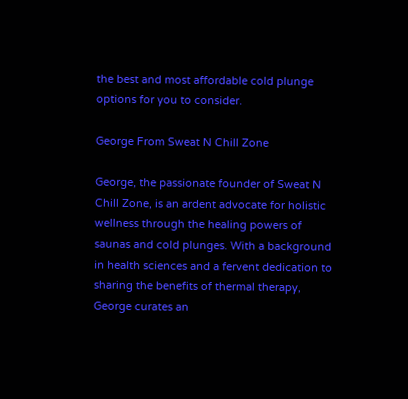the best and most affordable cold plunge options for you to consider.

George From Sweat N Chill Zone

George, the passionate founder of Sweat N Chill Zone, is an ardent advocate for holistic wellness through the healing powers of saunas and cold plunges. With a background in health sciences and a fervent dedication to sharing the benefits of thermal therapy, George curates an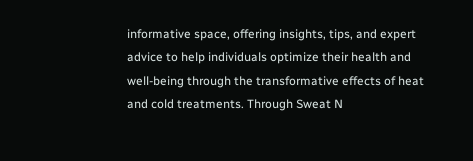informative space, offering insights, tips, and expert advice to help individuals optimize their health and well-being through the transformative effects of heat and cold treatments. Through Sweat N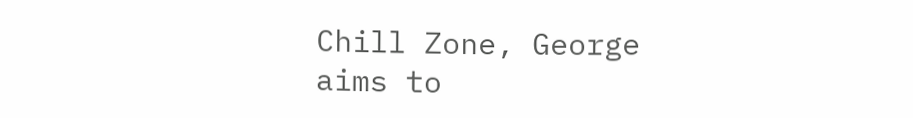Chill Zone, George aims to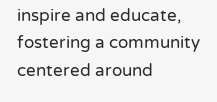inspire and educate, fostering a community centered around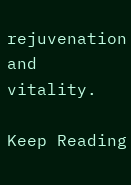rejuvenation and vitality.

Keep Reading